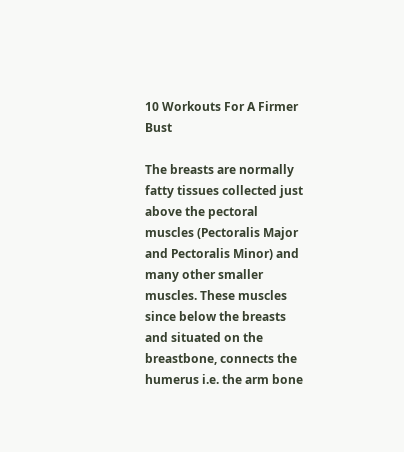10 Workouts For A Firmer Bust

The breasts are normally fatty tissues collected just above the pectoral muscles (Pectoralis Major and Pectoralis Minor) and many other smaller muscles. These muscles since below the breasts and situated on the breastbone, connects the humerus i.e. the arm bone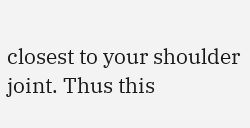closest to your shoulder joint. Thus this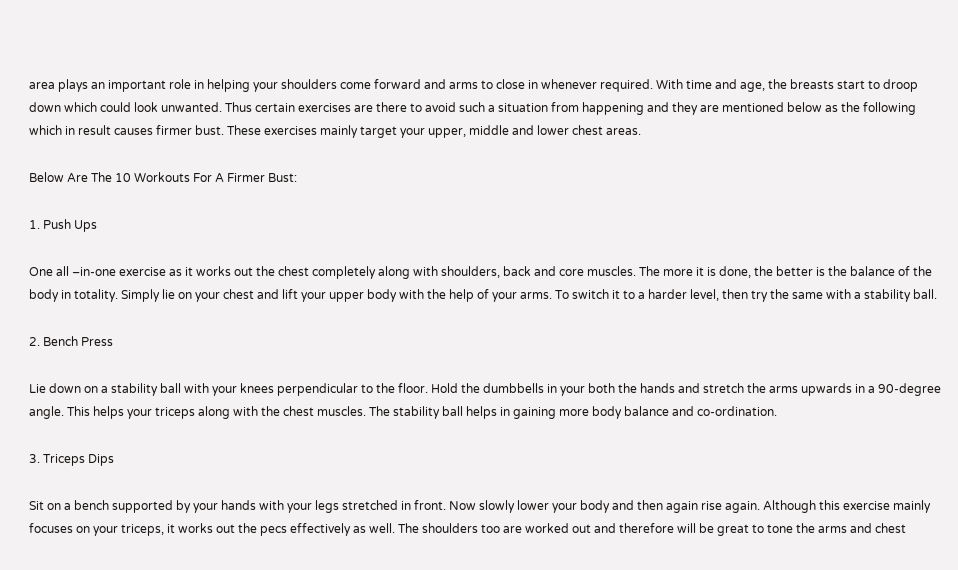area plays an important role in helping your shoulders come forward and arms to close in whenever required. With time and age, the breasts start to droop down which could look unwanted. Thus certain exercises are there to avoid such a situation from happening and they are mentioned below as the following which in result causes firmer bust. These exercises mainly target your upper, middle and lower chest areas.

Below Are The 10 Workouts For A Firmer Bust:

1. Push Ups

One all –in-one exercise as it works out the chest completely along with shoulders, back and core muscles. The more it is done, the better is the balance of the body in totality. Simply lie on your chest and lift your upper body with the help of your arms. To switch it to a harder level, then try the same with a stability ball.

2. Bench Press

Lie down on a stability ball with your knees perpendicular to the floor. Hold the dumbbells in your both the hands and stretch the arms upwards in a 90-degree angle. This helps your triceps along with the chest muscles. The stability ball helps in gaining more body balance and co-ordination.

3. Triceps Dips

Sit on a bench supported by your hands with your legs stretched in front. Now slowly lower your body and then again rise again. Although this exercise mainly focuses on your triceps, it works out the pecs effectively as well. The shoulders too are worked out and therefore will be great to tone the arms and chest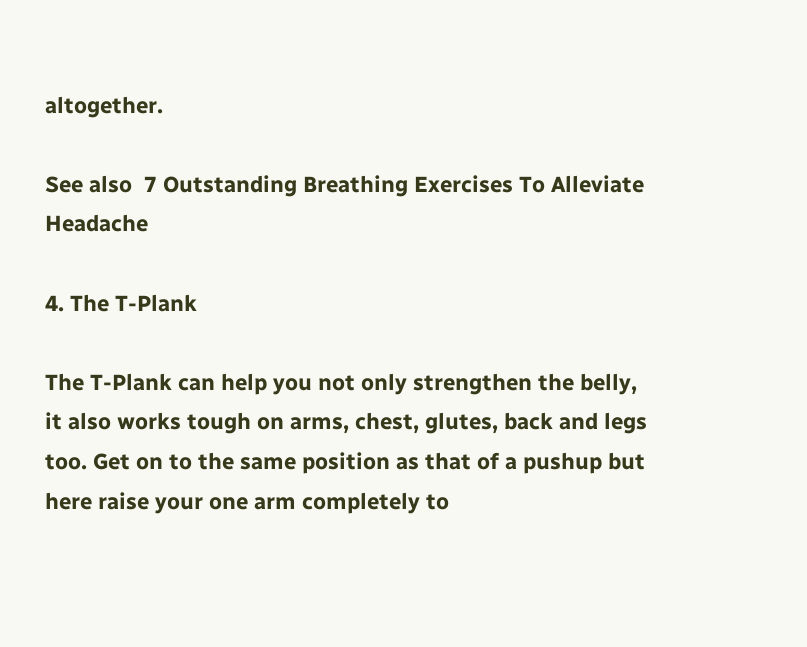altogether.

See also  7 Outstanding Breathing Exercises To Alleviate Headache

4. The T-Plank

The T-Plank can help you not only strengthen the belly, it also works tough on arms, chest, glutes, back and legs too. Get on to the same position as that of a pushup but here raise your one arm completely to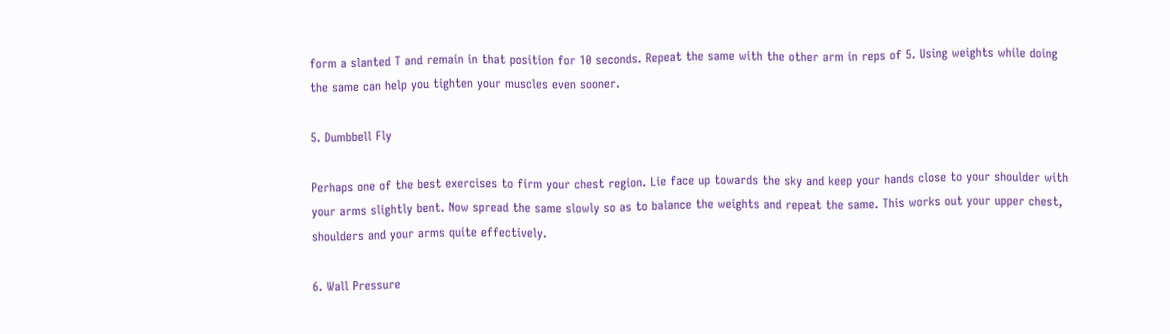form a slanted T and remain in that position for 10 seconds. Repeat the same with the other arm in reps of 5. Using weights while doing the same can help you tighten your muscles even sooner.

5. Dumbbell Fly

Perhaps one of the best exercises to firm your chest region. Lie face up towards the sky and keep your hands close to your shoulder with your arms slightly bent. Now spread the same slowly so as to balance the weights and repeat the same. This works out your upper chest, shoulders and your arms quite effectively.

6. Wall Pressure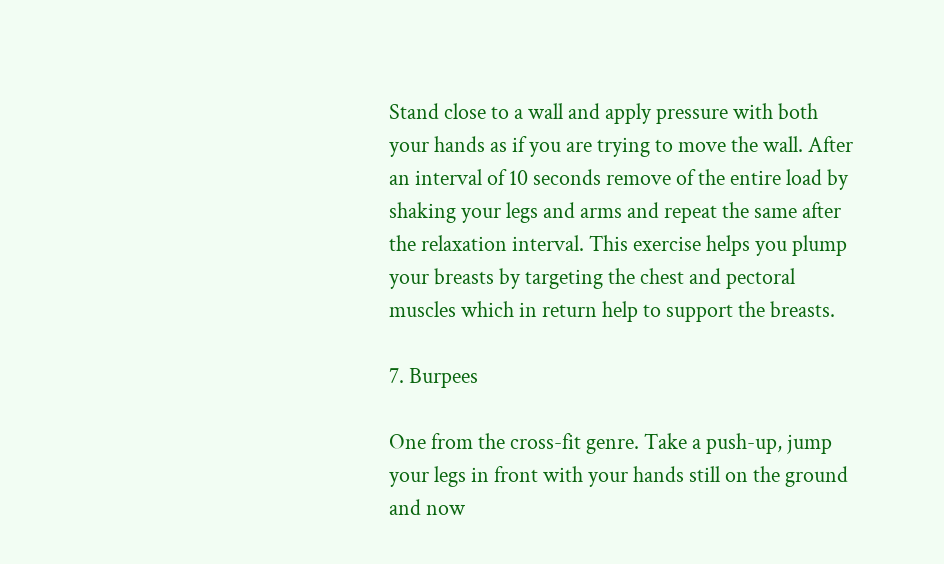Stand close to a wall and apply pressure with both your hands as if you are trying to move the wall. After an interval of 10 seconds remove of the entire load by shaking your legs and arms and repeat the same after the relaxation interval. This exercise helps you plump your breasts by targeting the chest and pectoral muscles which in return help to support the breasts.

7. Burpees

One from the cross-fit genre. Take a push-up, jump your legs in front with your hands still on the ground and now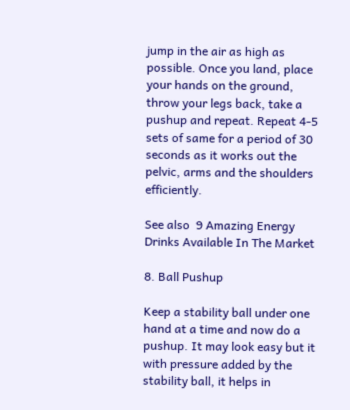jump in the air as high as possible. Once you land, place your hands on the ground, throw your legs back, take a pushup and repeat. Repeat 4-5 sets of same for a period of 30 seconds as it works out the pelvic, arms and the shoulders efficiently.

See also  9 Amazing Energy Drinks Available In The Market

8. Ball Pushup

Keep a stability ball under one hand at a time and now do a pushup. It may look easy but it with pressure added by the stability ball, it helps in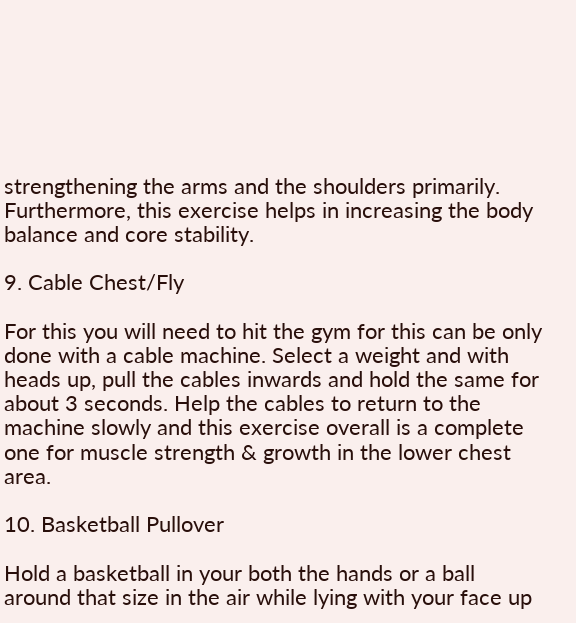strengthening the arms and the shoulders primarily. Furthermore, this exercise helps in increasing the body balance and core stability.

9. Cable Chest/Fly

For this you will need to hit the gym for this can be only done with a cable machine. Select a weight and with heads up, pull the cables inwards and hold the same for about 3 seconds. Help the cables to return to the machine slowly and this exercise overall is a complete one for muscle strength & growth in the lower chest area.

10. Basketball Pullover

Hold a basketball in your both the hands or a ball around that size in the air while lying with your face up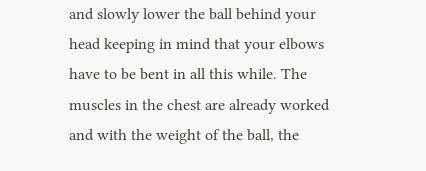and slowly lower the ball behind your head keeping in mind that your elbows have to be bent in all this while. The muscles in the chest are already worked and with the weight of the ball, the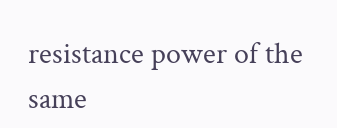resistance power of the same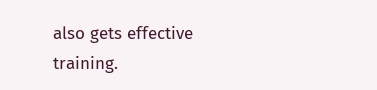also gets effective training.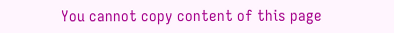You cannot copy content of this page